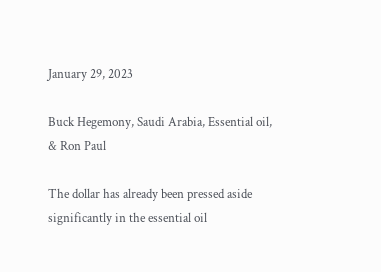January 29, 2023

Buck Hegemony, Saudi Arabia, Essential oil, & Ron Paul

The dollar has already been pressed aside significantly in the essential oil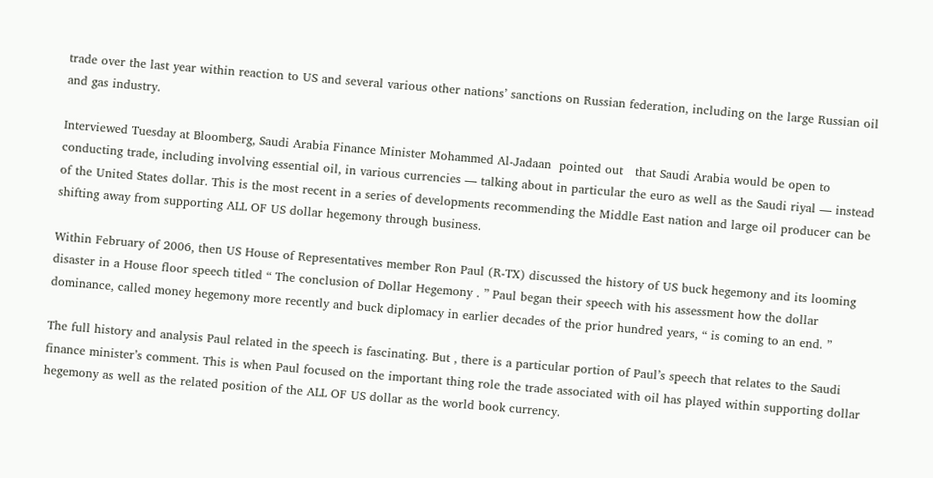trade over the last year within reaction to US and several various other nations’ sanctions on Russian federation, including on the large Russian oil and gas industry.

Interviewed Tuesday at Bloomberg, Saudi Arabia Finance Minister Mohammed Al-Jadaan  pointed out   that Saudi Arabia would be open to conducting trade, including involving essential oil, in various currencies — talking about in particular the euro as well as the Saudi riyal — instead of the United States dollar. This is the most recent in a series of developments recommending the Middle East nation and large oil producer can be shifting away from supporting ALL OF US dollar hegemony through business.

Within February of 2006, then US House of Representatives member Ron Paul (R-TX) discussed the history of US buck hegemony and its looming disaster in a House floor speech titled “ The conclusion of Dollar Hegemony . ” Paul began their speech with his assessment how the dollar dominance, called money hegemony more recently and buck diplomacy in earlier decades of the prior hundred years, “ is coming to an end. ”

The full history and analysis Paul related in the speech is fascinating. But , there is a particular portion of Paul’s speech that relates to the Saudi finance minister’s comment. This is when Paul focused on the important thing role the trade associated with oil has played within supporting dollar hegemony as well as the related position of the ALL OF US dollar as the world book currency.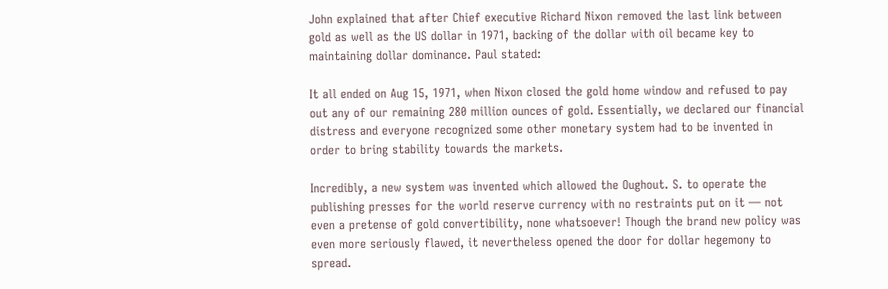John explained that after Chief executive Richard Nixon removed the last link between gold as well as the US dollar in 1971, backing of the dollar with oil became key to maintaining dollar dominance. Paul stated:

It all ended on Aug 15, 1971, when Nixon closed the gold home window and refused to pay out any of our remaining 280 million ounces of gold. Essentially, we declared our financial distress and everyone recognized some other monetary system had to be invented in order to bring stability towards the markets.

Incredibly, a new system was invented which allowed the Oughout. S. to operate the publishing presses for the world reserve currency with no restraints put on it — not even a pretense of gold convertibility, none whatsoever! Though the brand new policy was even more seriously flawed, it nevertheless opened the door for dollar hegemony to spread.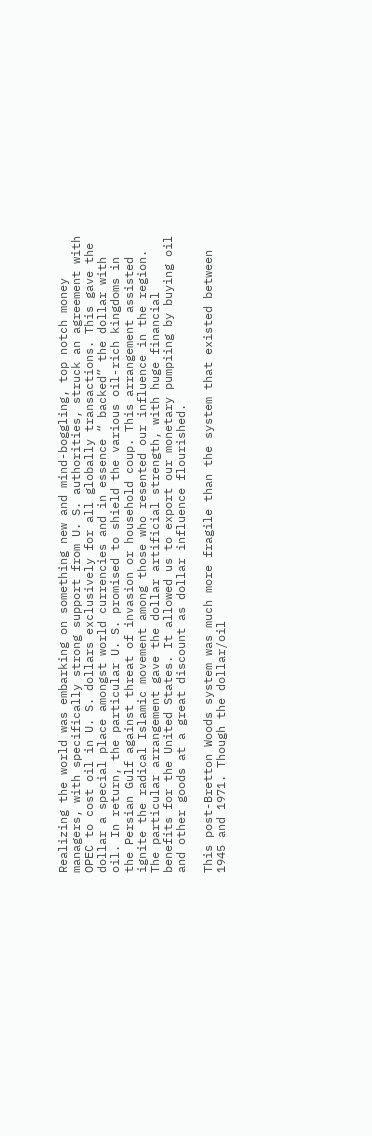Realizing the world was embarking on something new and mind-boggling, top notch money managers, with specifically strong support from U. S. authorities, struck an agreement with OPEC to cost oil in U. S. dollars exclusively for all globally transactions. This gave the dollar a special place amongst world currencies and in essence “ backed” the dollar with oil. In return, the particular U. S. promised to shield the various oil-rich kingdoms in the Persian Gulf against threat of invasion or household coup. This arrangement assisted ignite the radical Islamic movement among those who resented our influence in the region. The particular arrangement gave the dollar artificial strength, with huge financial benefits for the United States. It allowed us to export our monetary pumpiing by buying oil and other goods at a great discount as dollar influence flourished.

This post-Bretton Woods system was much more fragile than the system that existed between 1945 and 1971. Though the dollar/oil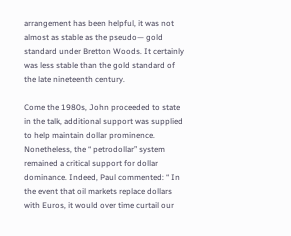arrangement has been helpful, it was not almost as stable as the pseudo— gold standard under Bretton Woods. It certainly was less stable than the gold standard of the late nineteenth century.

Come the 1980s, John proceeded to state in the talk, additional support was supplied to help maintain dollar prominence. Nonetheless, the “ petrodollar” system remained a critical support for dollar dominance. Indeed, Paul commented: “ In the event that oil markets replace dollars with Euros, it would over time curtail our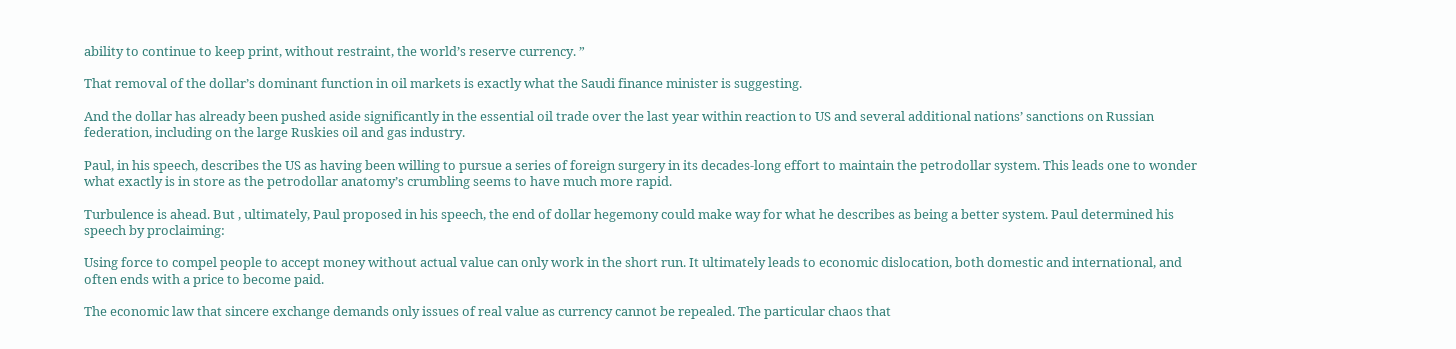ability to continue to keep print, without restraint, the world’s reserve currency. ”

That removal of the dollar’s dominant function in oil markets is exactly what the Saudi finance minister is suggesting.

And the dollar has already been pushed aside significantly in the essential oil trade over the last year within reaction to US and several additional nations’ sanctions on Russian federation, including on the large Ruskies oil and gas industry.

Paul, in his speech, describes the US as having been willing to pursue a series of foreign surgery in its decades-long effort to maintain the petrodollar system. This leads one to wonder what exactly is in store as the petrodollar anatomy’s crumbling seems to have much more rapid.

Turbulence is ahead. But , ultimately, Paul proposed in his speech, the end of dollar hegemony could make way for what he describes as being a better system. Paul determined his speech by proclaiming:

Using force to compel people to accept money without actual value can only work in the short run. It ultimately leads to economic dislocation, both domestic and international, and often ends with a price to become paid.

The economic law that sincere exchange demands only issues of real value as currency cannot be repealed. The particular chaos that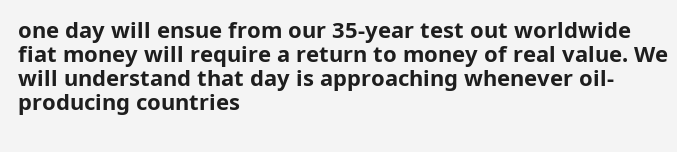one day will ensue from our 35-year test out worldwide fiat money will require a return to money of real value. We will understand that day is approaching whenever oil-producing countries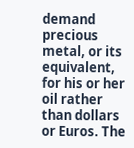demand precious metal, or its equivalent, for his or her oil rather than dollars or Euros. The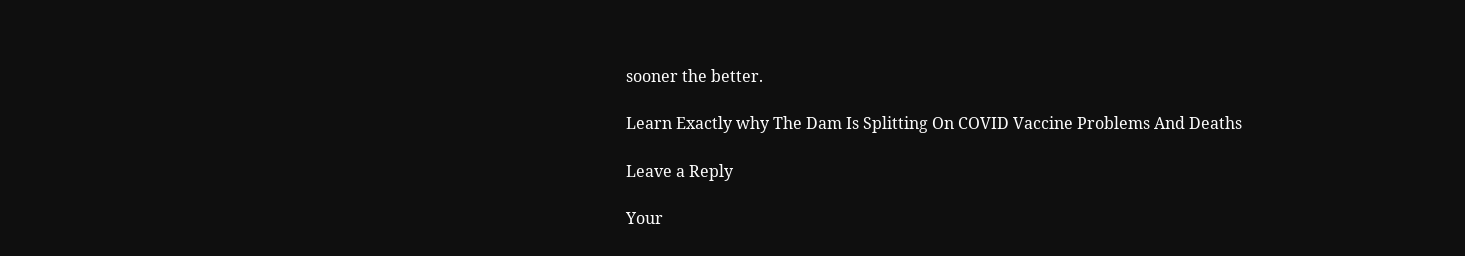sooner the better.

Learn Exactly why The Dam Is Splitting On COVID Vaccine Problems And Deaths

Leave a Reply

Your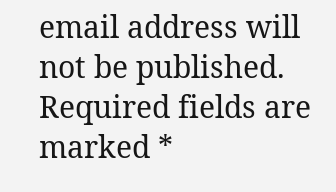email address will not be published. Required fields are marked *